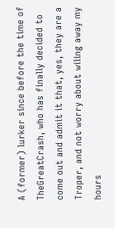A (former) lurker since before the time of TheGreatCrash, who has finally decided to come out and admit it that, yes, they are a Troper, and not worry about wiling away my hours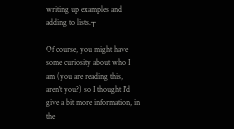writing up examples and adding to lists.┬

Of course, you might have some curiosity about who I am (you are reading this, aren't you?) so I thought I'd give a bit more information, in the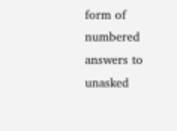form of numbered answers to unasked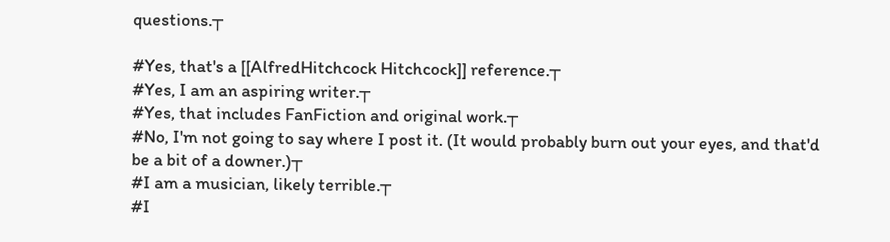questions.┬

#Yes, that's a [[AlfredHitchcock Hitchcock]] reference.┬
#Yes, I am an aspiring writer.┬
#Yes, that includes FanFiction and original work.┬
#No, I'm not going to say where I post it. (It would probably burn out your eyes, and that'd be a bit of a downer.)┬
#I am a musician, likely terrible.┬
#I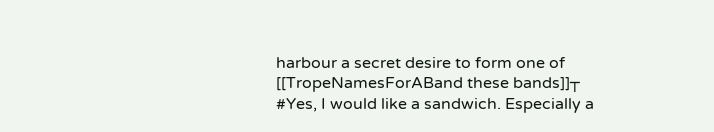harbour a secret desire to form one of [[TropeNamesForABand these bands]]┬
#Yes, I would like a sandwich. Especially a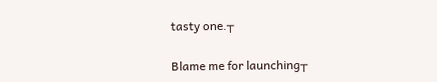tasty one.┬

Blame me for launching┬